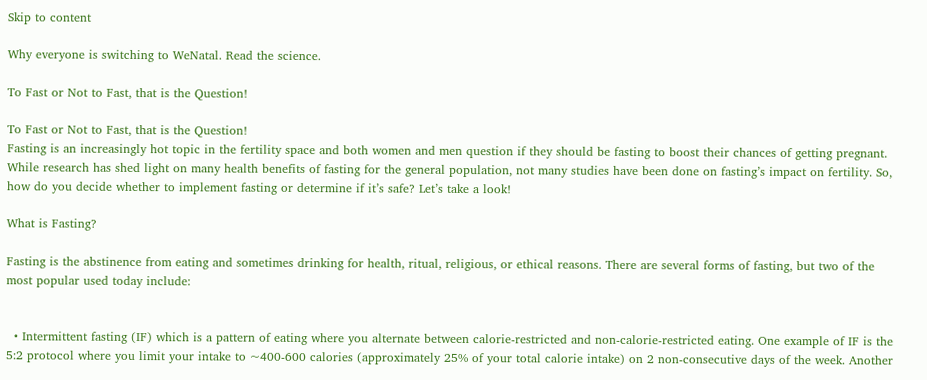Skip to content

Why everyone is switching to WeNatal. Read the science.

To Fast or Not to Fast, that is the Question!

To Fast or Not to Fast, that is the Question!
Fasting is an increasingly hot topic in the fertility space and both women and men question if they should be fasting to boost their chances of getting pregnant. While research has shed light on many health benefits of fasting for the general population, not many studies have been done on fasting’s impact on fertility. So, how do you decide whether to implement fasting or determine if it’s safe? Let’s take a look!

What is Fasting?

Fasting is the abstinence from eating and sometimes drinking for health, ritual, religious, or ethical reasons. There are several forms of fasting, but two of the most popular used today include:


  • Intermittent fasting (IF) which is a pattern of eating where you alternate between calorie-restricted and non-calorie-restricted eating. One example of IF is the 5:2 protocol where you limit your intake to ~400-600 calories (approximately 25% of your total calorie intake) on 2 non-consecutive days of the week. Another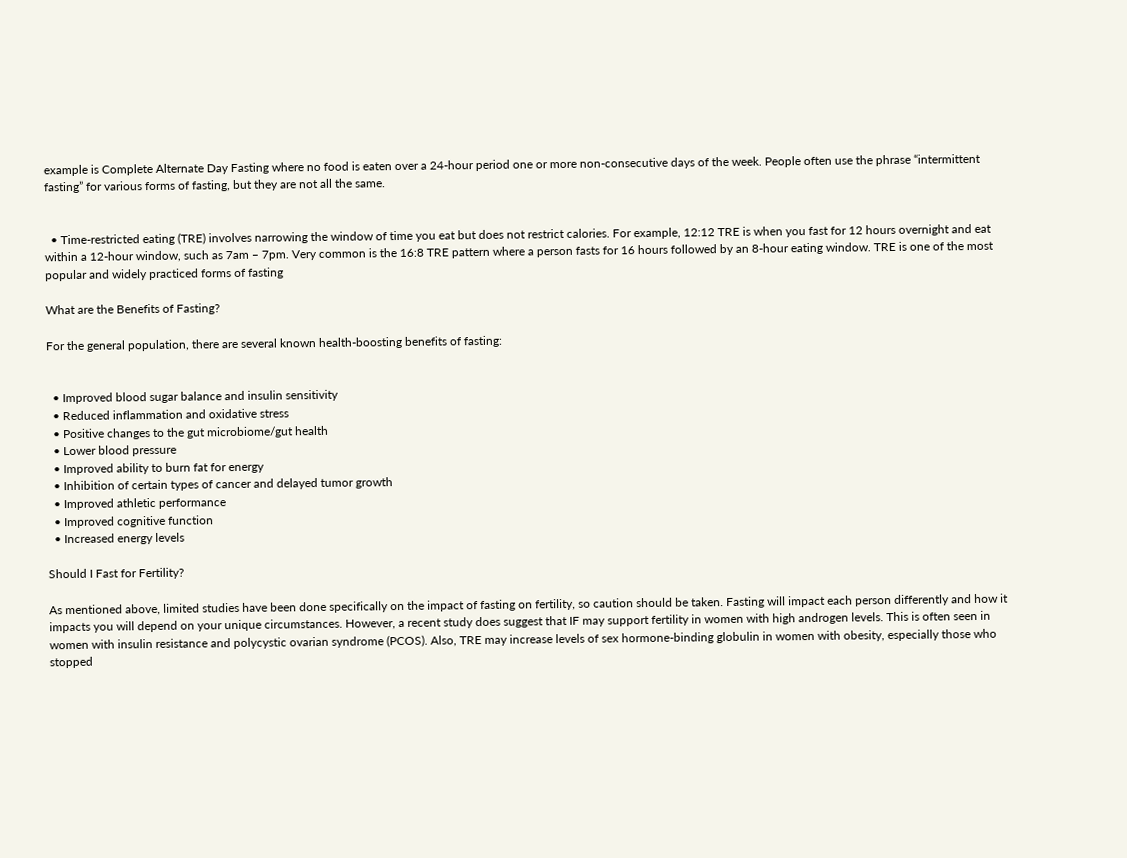example is Complete Alternate Day Fasting where no food is eaten over a 24-hour period one or more non-consecutive days of the week. People often use the phrase “intermittent fasting” for various forms of fasting, but they are not all the same.


  • Time-restricted eating (TRE) involves narrowing the window of time you eat but does not restrict calories. For example, 12:12 TRE is when you fast for 12 hours overnight and eat within a 12-hour window, such as 7am – 7pm. Very common is the 16:8 TRE pattern where a person fasts for 16 hours followed by an 8-hour eating window. TRE is one of the most popular and widely practiced forms of fasting

What are the Benefits of Fasting?

For the general population, there are several known health-boosting benefits of fasting:


  • Improved blood sugar balance and insulin sensitivity
  • Reduced inflammation and oxidative stress
  • Positive changes to the gut microbiome/gut health
  • Lower blood pressure
  • Improved ability to burn fat for energy
  • Inhibition of certain types of cancer and delayed tumor growth
  • Improved athletic performance
  • Improved cognitive function
  • Increased energy levels

Should I Fast for Fertility?

As mentioned above, limited studies have been done specifically on the impact of fasting on fertility, so caution should be taken. Fasting will impact each person differently and how it impacts you will depend on your unique circumstances. However, a recent study does suggest that IF may support fertility in women with high androgen levels. This is often seen in women with insulin resistance and polycystic ovarian syndrome (PCOS). Also, TRE may increase levels of sex hormone-binding globulin in women with obesity, especially those who stopped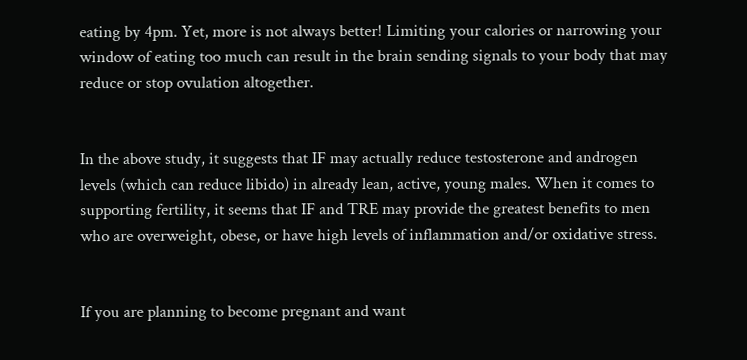eating by 4pm. Yet, more is not always better! Limiting your calories or narrowing your window of eating too much can result in the brain sending signals to your body that may reduce or stop ovulation altogether.


In the above study, it suggests that IF may actually reduce testosterone and androgen levels (which can reduce libido) in already lean, active, young males. When it comes to supporting fertility, it seems that IF and TRE may provide the greatest benefits to men who are overweight, obese, or have high levels of inflammation and/or oxidative stress.


If you are planning to become pregnant and want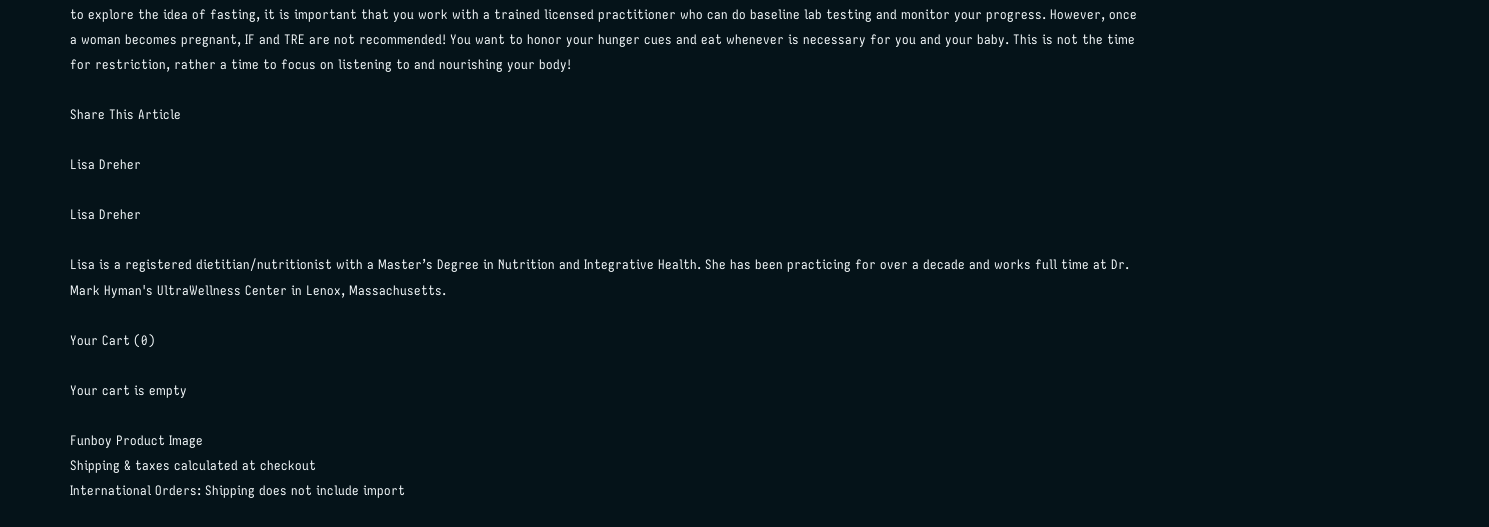to explore the idea of fasting, it is important that you work with a trained licensed practitioner who can do baseline lab testing and monitor your progress. However, once a woman becomes pregnant, IF and TRE are not recommended! You want to honor your hunger cues and eat whenever is necessary for you and your baby. This is not the time for restriction, rather a time to focus on listening to and nourishing your body!

Share This Article

Lisa Dreher

Lisa Dreher

Lisa is a registered dietitian/nutritionist with a Master’s Degree in Nutrition and Integrative Health. She has been practicing for over a decade and works full time at Dr. Mark Hyman's UltraWellness Center in Lenox, Massachusetts.

Your Cart (0)

Your cart is empty

Funboy Product Image
Shipping & taxes calculated at checkout
International Orders: Shipping does not include import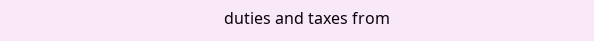duties and taxes from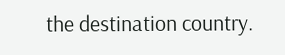the destination country.